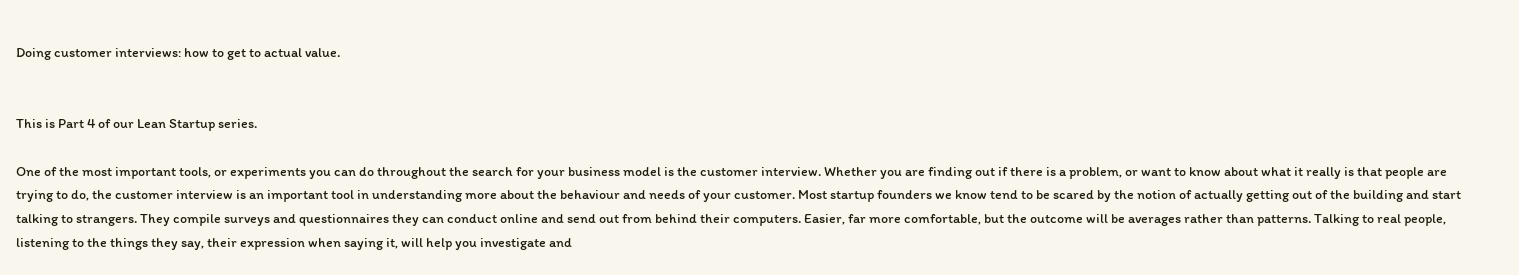Doing customer interviews: how to get to actual value.


This is Part 4 of our Lean Startup series.

One of the most important tools, or experiments you can do throughout the search for your business model is the customer interview. Whether you are finding out if there is a problem, or want to know about what it really is that people are trying to do, the customer interview is an important tool in understanding more about the behaviour and needs of your customer. Most startup founders we know tend to be scared by the notion of actually getting out of the building and start talking to strangers. They compile surveys and questionnaires they can conduct online and send out from behind their computers. Easier, far more comfortable, but the outcome will be averages rather than patterns. Talking to real people, listening to the things they say, their expression when saying it, will help you investigate and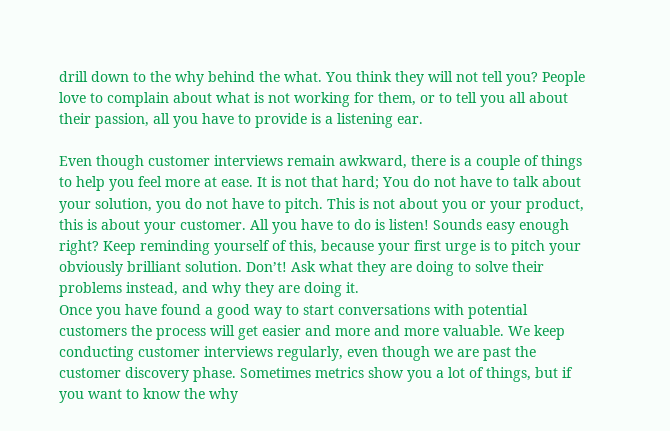drill down to the why behind the what. You think they will not tell you? People love to complain about what is not working for them, or to tell you all about their passion, all you have to provide is a listening ear.

Even though customer interviews remain awkward, there is a couple of things to help you feel more at ease. It is not that hard; You do not have to talk about your solution, you do not have to pitch. This is not about you or your product, this is about your customer. All you have to do is listen! Sounds easy enough right? Keep reminding yourself of this, because your first urge is to pitch your obviously brilliant solution. Don’t! Ask what they are doing to solve their problems instead, and why they are doing it.
Once you have found a good way to start conversations with potential customers the process will get easier and more and more valuable. We keep conducting customer interviews regularly, even though we are past the customer discovery phase. Sometimes metrics show you a lot of things, but if you want to know the why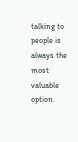talking to people is always the most valuable option.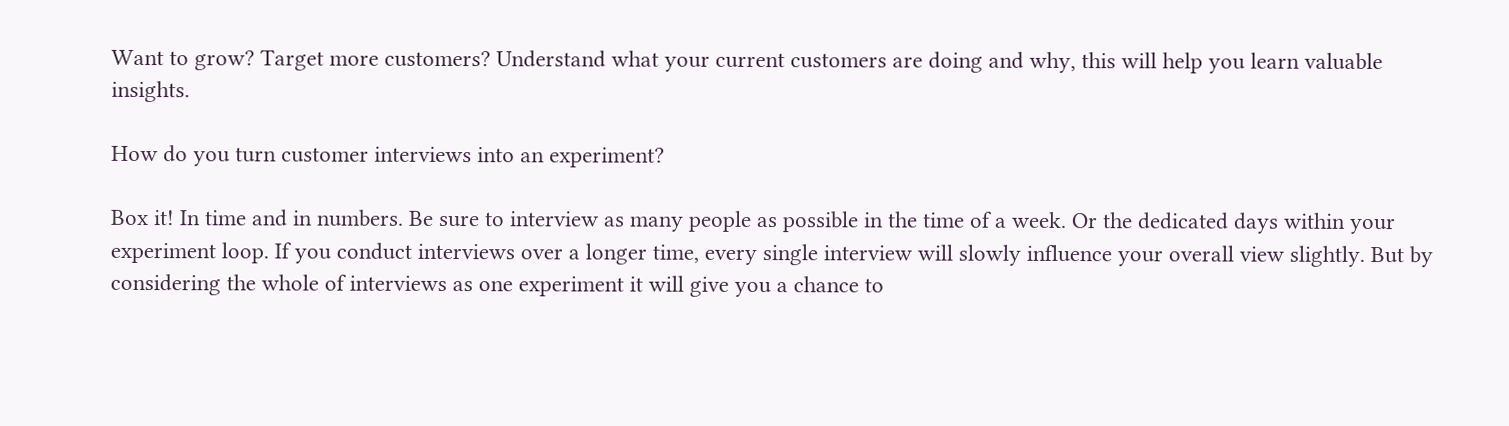Want to grow? Target more customers? Understand what your current customers are doing and why, this will help you learn valuable insights.

How do you turn customer interviews into an experiment?

Box it! In time and in numbers. Be sure to interview as many people as possible in the time of a week. Or the dedicated days within your experiment loop. If you conduct interviews over a longer time, every single interview will slowly influence your overall view slightly. But by considering the whole of interviews as one experiment it will give you a chance to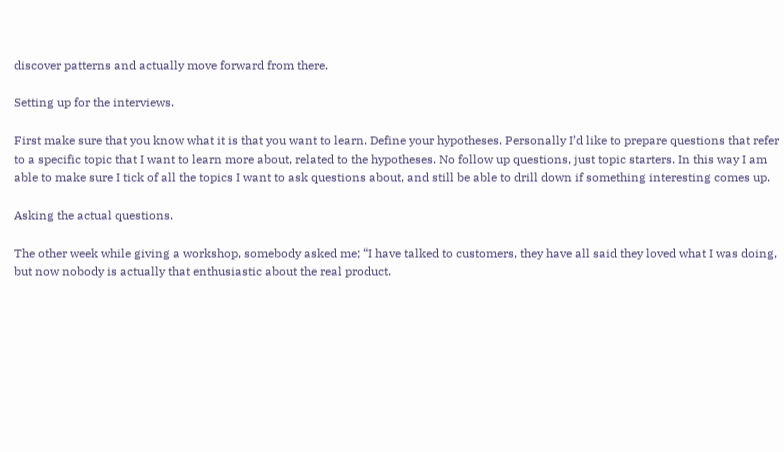discover patterns and actually move forward from there.

Setting up for the interviews.

First make sure that you know what it is that you want to learn. Define your hypotheses. Personally I’d like to prepare questions that refer to a specific topic that I want to learn more about, related to the hypotheses. No follow up questions, just topic starters. In this way I am able to make sure I tick of all the topics I want to ask questions about, and still be able to drill down if something interesting comes up.

Asking the actual questions.

The other week while giving a workshop, somebody asked me; “I have talked to customers, they have all said they loved what I was doing, but now nobody is actually that enthusiastic about the real product.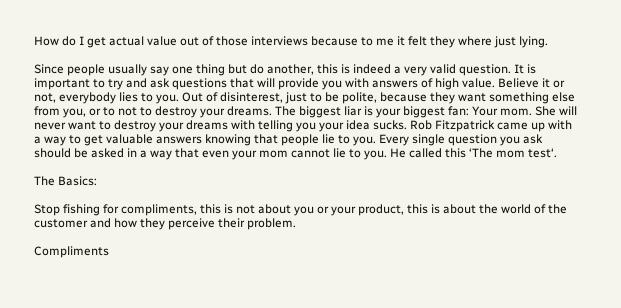How do I get actual value out of those interviews because to me it felt they where just lying.

Since people usually say one thing but do another, this is indeed a very valid question. It is important to try and ask questions that will provide you with answers of high value. Believe it or not, everybody lies to you. Out of disinterest, just to be polite, because they want something else from you, or to not to destroy your dreams. The biggest liar is your biggest fan: Your mom. She will never want to destroy your dreams with telling you your idea sucks. Rob Fitzpatrick came up with a way to get valuable answers knowing that people lie to you. Every single question you ask should be asked in a way that even your mom cannot lie to you. He called this ‘The mom test‘.

The Basics:

Stop fishing for compliments, this is not about you or your product, this is about the world of the customer and how they perceive their problem.

Compliments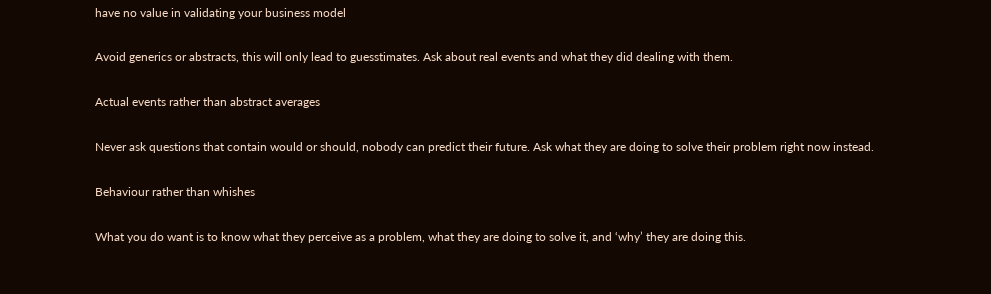have no value in validating your business model

Avoid generics or abstracts, this will only lead to guesstimates. Ask about real events and what they did dealing with them.

Actual events rather than abstract averages

Never ask questions that contain would or should, nobody can predict their future. Ask what they are doing to solve their problem right now instead.

Behaviour rather than whishes

What you do want is to know what they perceive as a problem, what they are doing to solve it, and ‘why’ they are doing this.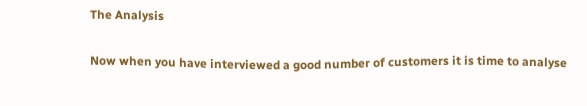The Analysis

Now when you have interviewed a good number of customers it is time to analyse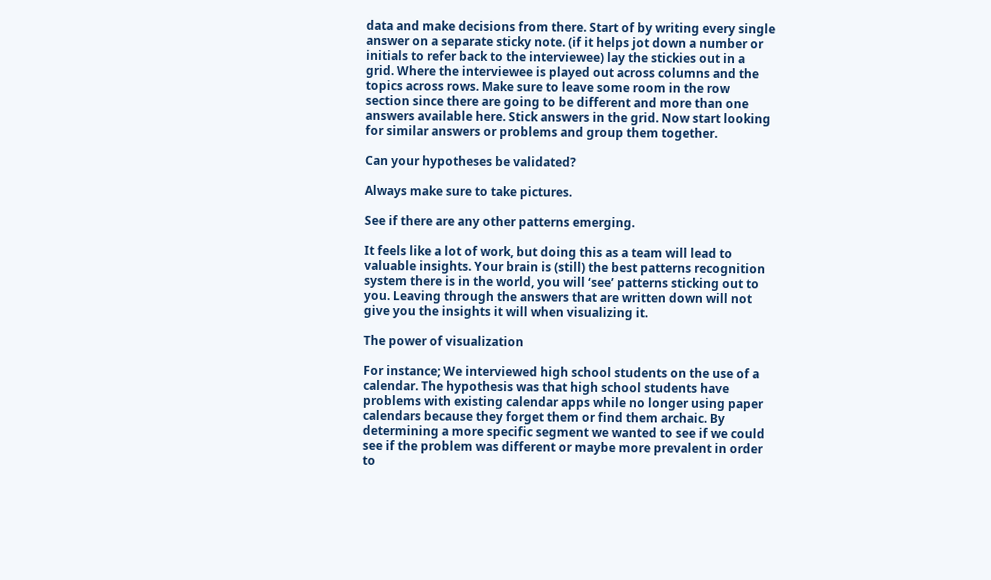data and make decisions from there. Start of by writing every single answer on a separate sticky note. (if it helps jot down a number or initials to refer back to the interviewee) lay the stickies out in a grid. Where the interviewee is played out across columns and the topics across rows. Make sure to leave some room in the row section since there are going to be different and more than one answers available here. Stick answers in the grid. Now start looking for similar answers or problems and group them together.

Can your hypotheses be validated?

Always make sure to take pictures.

See if there are any other patterns emerging.

It feels like a lot of work, but doing this as a team will lead to valuable insights. Your brain is (still) the best patterns recognition system there is in the world, you will ‘see’ patterns sticking out to you. Leaving through the answers that are written down will not give you the insights it will when visualizing it.

The power of visualization

For instance; We interviewed high school students on the use of a calendar. The hypothesis was that high school students have problems with existing calendar apps while no longer using paper calendars because they forget them or find them archaic. By determining a more specific segment we wanted to see if we could see if the problem was different or maybe more prevalent in order to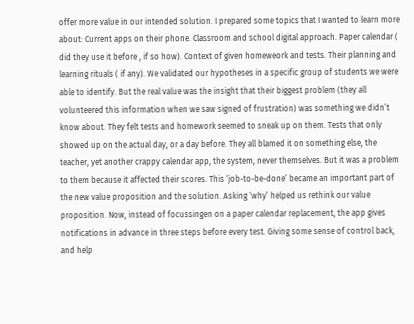offer more value in our intended solution. I prepared some topics that I wanted to learn more about: Current apps on their phone. Classroom and school digital approach. Paper calendar ( did they use it before , if so how). Context of given homeweork and tests. Their planning and learning rituals ( if any). We validated our hypotheses in a specific group of students we were able to identify. But the real value was the insight that their biggest problem (they all volunteered this information when we saw signed of frustration) was something we didn’t know about. They felt tests and homework seemed to sneak up on them. Tests that only showed up on the actual day, or a day before. They all blamed it on something else, the teacher, yet another crappy calendar app, the system, never themselves. But it was a problem to them because it affected their scores. This ‘job-to-be-done’ became an important part of the new value proposition and the solution. Asking ‘why’ helped us rethink our value proposition. Now, instead of focussingen on a paper calendar replacement, the app gives notifications in advance in three steps before every test. Giving some sense of control back, and help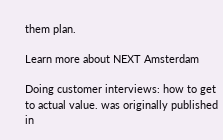them plan.

Learn more about NEXT Amsterdam

Doing customer interviews: how to get to actual value. was originally published in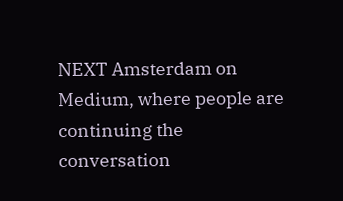NEXT Amsterdam on Medium, where people are continuing the conversation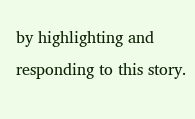by highlighting and responding to this story.